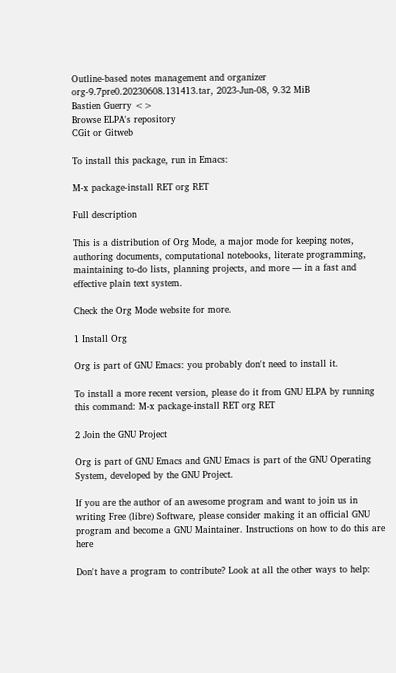Outline-based notes management and organizer
org-9.7pre0.20230608.131413.tar, 2023-Jun-08, 9.32 MiB
Bastien Guerry <>
Browse ELPA's repository
CGit or Gitweb

To install this package, run in Emacs:

M-x package-install RET org RET

Full description

This is a distribution of Org Mode, a major mode for keeping notes, authoring documents, computational notebooks, literate programming, maintaining to-do lists, planning projects, and more — in a fast and effective plain text system.

Check the Org Mode website for more.

1 Install Org

Org is part of GNU Emacs: you probably don't need to install it.

To install a more recent version, please do it from GNU ELPA by running this command: M-x package-install RET org RET

2 Join the GNU Project

Org is part of GNU Emacs and GNU Emacs is part of the GNU Operating System, developed by the GNU Project.

If you are the author of an awesome program and want to join us in writing Free (libre) Software, please consider making it an official GNU program and become a GNU Maintainer. Instructions on how to do this are here

Don't have a program to contribute? Look at all the other ways to help: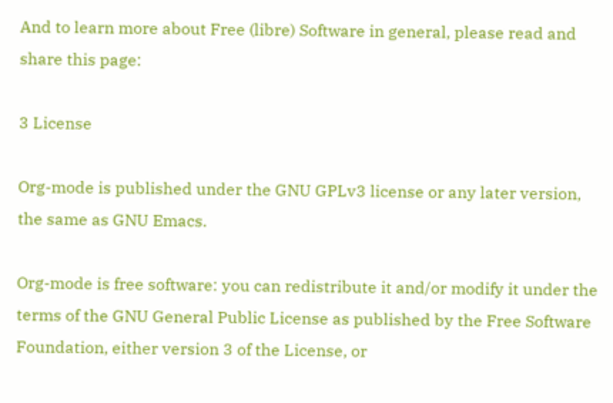And to learn more about Free (libre) Software in general, please read and share this page:

3 License

Org-mode is published under the GNU GPLv3 license or any later version, the same as GNU Emacs.

Org-mode is free software: you can redistribute it and/or modify it under the terms of the GNU General Public License as published by the Free Software Foundation, either version 3 of the License, or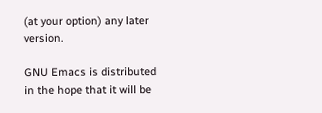(at your option) any later version.

GNU Emacs is distributed in the hope that it will be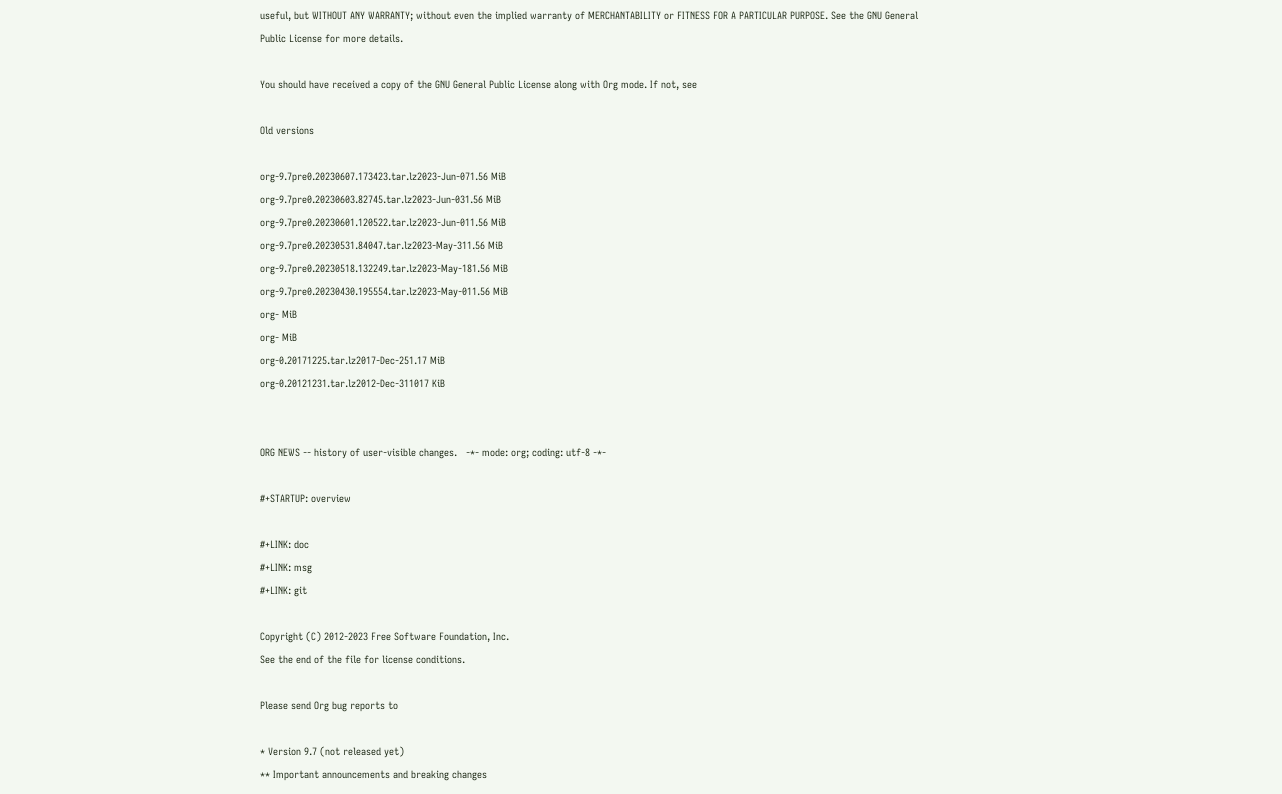useful, but WITHOUT ANY WARRANTY; without even the implied warranty of MERCHANTABILITY or FITNESS FOR A PARTICULAR PURPOSE. See the GNU General Public License for more details.

You should have received a copy of the GNU General Public License along with Org mode. If not, see

Old versions

org-9.7pre0.20230607.173423.tar.lz2023-Jun-071.56 MiB
org-9.7pre0.20230603.82745.tar.lz2023-Jun-031.56 MiB
org-9.7pre0.20230601.120522.tar.lz2023-Jun-011.56 MiB
org-9.7pre0.20230531.84047.tar.lz2023-May-311.56 MiB
org-9.7pre0.20230518.132249.tar.lz2023-May-181.56 MiB
org-9.7pre0.20230430.195554.tar.lz2023-May-011.56 MiB
org- MiB
org- MiB
org-0.20171225.tar.lz2017-Dec-251.17 MiB
org-0.20121231.tar.lz2012-Dec-311017 KiB


ORG NEWS -- history of user-visible changes.   -*- mode: org; coding: utf-8 -*-

#+STARTUP: overview

#+LINK: doc
#+LINK: msg
#+LINK: git

Copyright (C) 2012-2023 Free Software Foundation, Inc.
See the end of the file for license conditions.

Please send Org bug reports to

* Version 9.7 (not released yet)
** Important announcements and breaking changes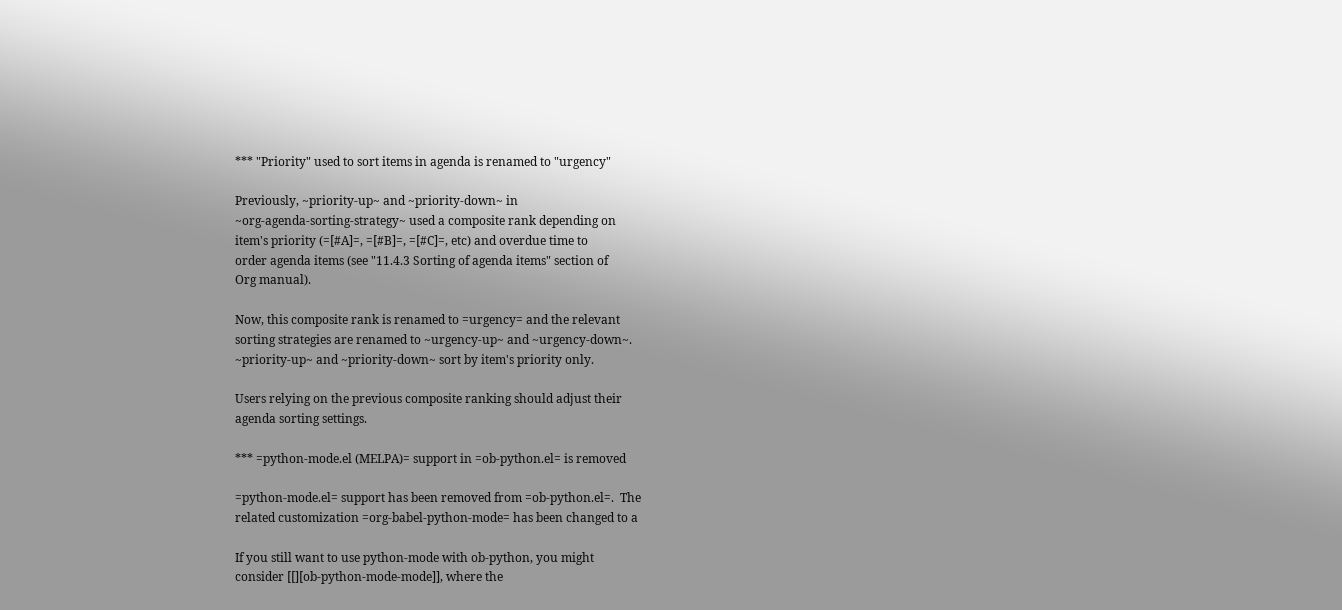*** "Priority" used to sort items in agenda is renamed to "urgency"

Previously, ~priority-up~ and ~priority-down~ in
~org-agenda-sorting-strategy~ used a composite rank depending on
item's priority (=[#A]=, =[#B]=, =[#C]=, etc) and overdue time to
order agenda items (see "11.4.3 Sorting of agenda items" section of
Org manual).

Now, this composite rank is renamed to =urgency= and the relevant
sorting strategies are renamed to ~urgency-up~ and ~urgency-down~.
~priority-up~ and ~priority-down~ sort by item's priority only.

Users relying on the previous composite ranking should adjust their
agenda sorting settings.

*** =python-mode.el (MELPA)= support in =ob-python.el= is removed

=python-mode.el= support has been removed from =ob-python.el=.  The
related customization =org-babel-python-mode= has been changed to a

If you still want to use python-mode with ob-python, you might
consider [[][ob-python-mode-mode]], where the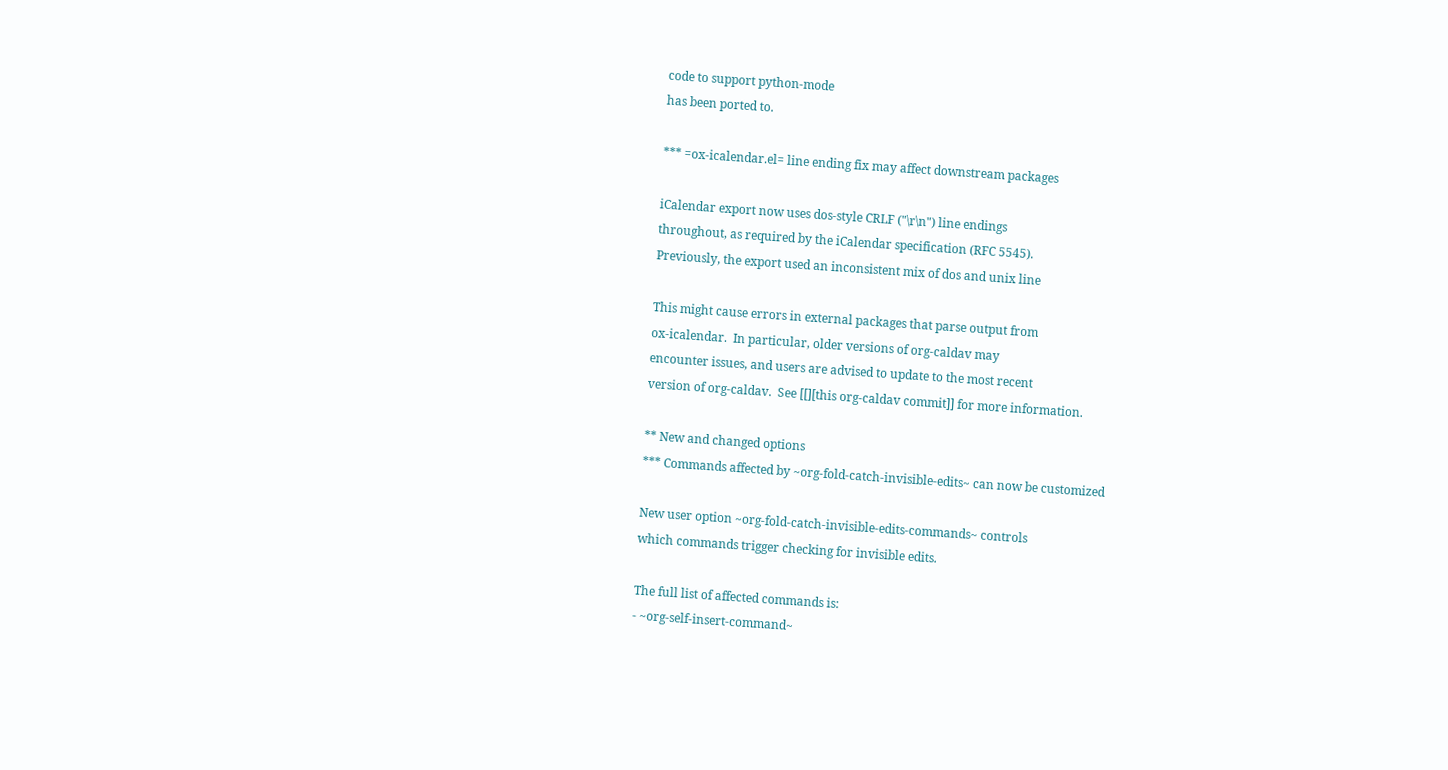code to support python-mode
has been ported to.

*** =ox-icalendar.el= line ending fix may affect downstream packages

iCalendar export now uses dos-style CRLF ("\r\n") line endings
throughout, as required by the iCalendar specification (RFC 5545).
Previously, the export used an inconsistent mix of dos and unix line

This might cause errors in external packages that parse output from
ox-icalendar.  In particular, older versions of org-caldav may
encounter issues, and users are advised to update to the most recent
version of org-caldav.  See [[][this org-caldav commit]] for more information.

** New and changed options
*** Commands affected by ~org-fold-catch-invisible-edits~ can now be customized

New user option ~org-fold-catch-invisible-edits-commands~ controls
which commands trigger checking for invisible edits.

The full list of affected commands is:
- ~org-self-insert-command~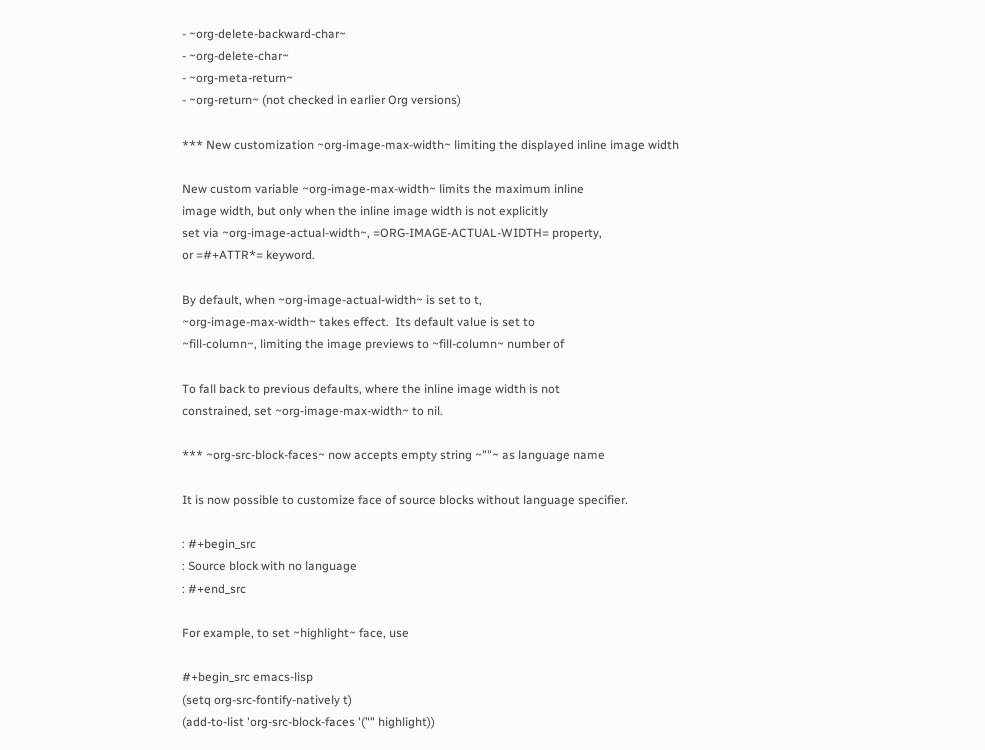- ~org-delete-backward-char~
- ~org-delete-char~
- ~org-meta-return~
- ~org-return~ (not checked in earlier Org versions)

*** New customization ~org-image-max-width~ limiting the displayed inline image width

New custom variable ~org-image-max-width~ limits the maximum inline
image width, but only when the inline image width is not explicitly
set via ~org-image-actual-width~, =ORG-IMAGE-ACTUAL-WIDTH= property,
or =#+ATTR*= keyword.

By default, when ~org-image-actual-width~ is set to t,
~org-image-max-width~ takes effect.  Its default value is set to
~fill-column~, limiting the image previews to ~fill-column~ number of

To fall back to previous defaults, where the inline image width is not
constrained, set ~org-image-max-width~ to nil.

*** ~org-src-block-faces~ now accepts empty string ~""~ as language name

It is now possible to customize face of source blocks without language specifier.

: #+begin_src
: Source block with no language
: #+end_src

For example, to set ~highlight~ face, use

#+begin_src emacs-lisp
(setq org-src-fontify-natively t)
(add-to-list 'org-src-block-faces '("" highlight))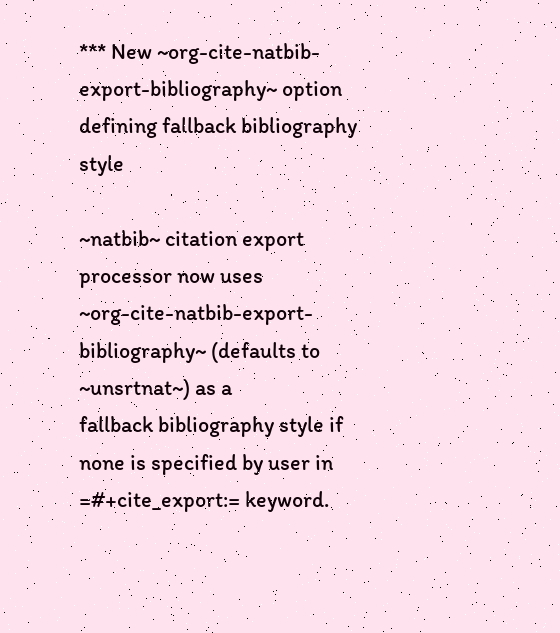*** New ~org-cite-natbib-export-bibliography~ option defining fallback bibliography style

~natbib~ citation export processor now uses
~org-cite-natbib-export-bibliography~ (defaults to ~unsrtnat~) as a
fallback bibliography style if none is specified by user in
=#+cite_export:= keyword.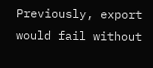Previously, export would fail without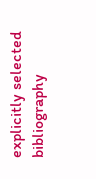explicitly selected bibliography